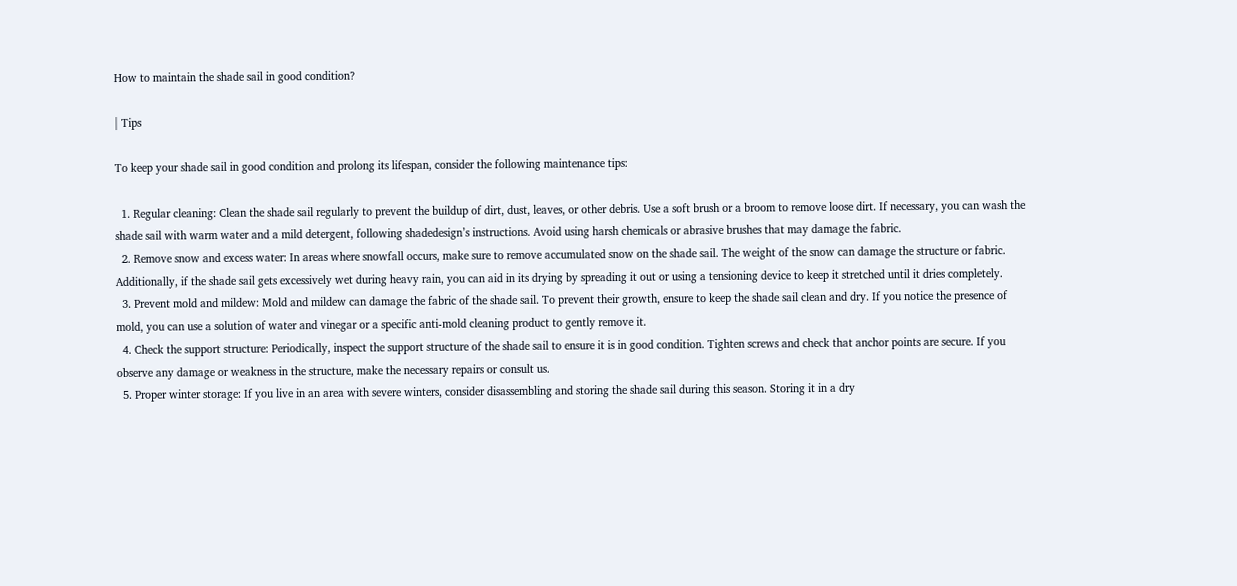How to maintain the shade sail in good condition?

| Tips

To keep your shade sail in good condition and prolong its lifespan, consider the following maintenance tips:

  1. Regular cleaning: Clean the shade sail regularly to prevent the buildup of dirt, dust, leaves, or other debris. Use a soft brush or a broom to remove loose dirt. If necessary, you can wash the shade sail with warm water and a mild detergent, following shadedesign’s instructions. Avoid using harsh chemicals or abrasive brushes that may damage the fabric.
  2. Remove snow and excess water: In areas where snowfall occurs, make sure to remove accumulated snow on the shade sail. The weight of the snow can damage the structure or fabric. Additionally, if the shade sail gets excessively wet during heavy rain, you can aid in its drying by spreading it out or using a tensioning device to keep it stretched until it dries completely.
  3. Prevent mold and mildew: Mold and mildew can damage the fabric of the shade sail. To prevent their growth, ensure to keep the shade sail clean and dry. If you notice the presence of mold, you can use a solution of water and vinegar or a specific anti-mold cleaning product to gently remove it.
  4. Check the support structure: Periodically, inspect the support structure of the shade sail to ensure it is in good condition. Tighten screws and check that anchor points are secure. If you observe any damage or weakness in the structure, make the necessary repairs or consult us.
  5. Proper winter storage: If you live in an area with severe winters, consider disassembling and storing the shade sail during this season. Storing it in a dry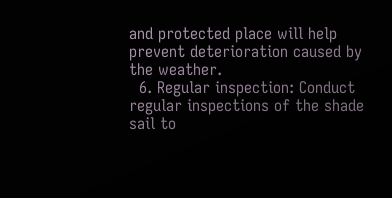and protected place will help prevent deterioration caused by the weather.
  6. Regular inspection: Conduct regular inspections of the shade sail to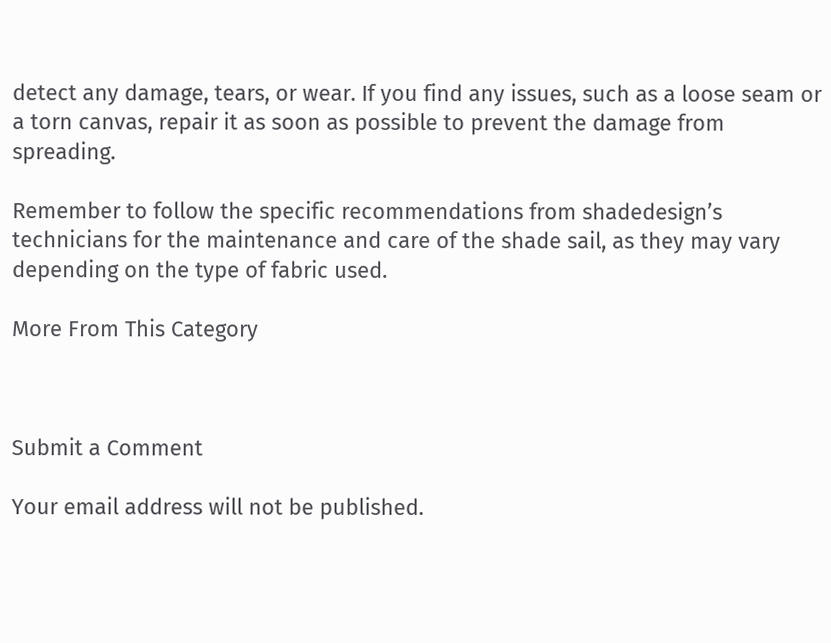detect any damage, tears, or wear. If you find any issues, such as a loose seam or a torn canvas, repair it as soon as possible to prevent the damage from spreading.

Remember to follow the specific recommendations from shadedesign’s technicians for the maintenance and care of the shade sail, as they may vary depending on the type of fabric used.

More From This Category



Submit a Comment

Your email address will not be published.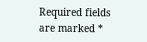Required fields are marked *